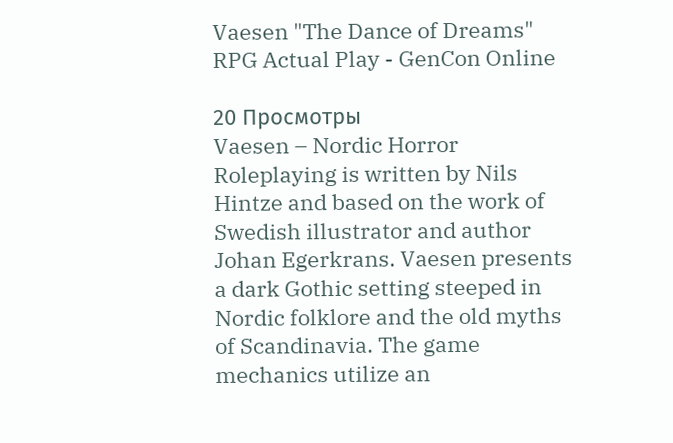Vaesen "The Dance of Dreams" RPG Actual Play - GenCon Online

20 Просмотры
Vaesen – Nordic Horror Roleplaying is written by Nils Hintze and based on the work of Swedish illustrator and author Johan Egerkrans. Vaesen presents a dark Gothic setting steeped in Nordic folklore and the old myths of Scandinavia. The game mechanics utilize an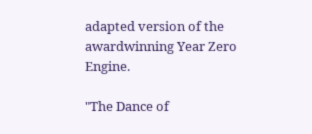adapted version of the awardwinning Year Zero Engine.

"The Dance of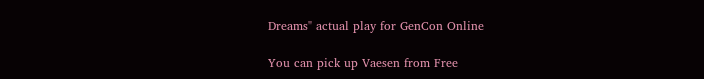Dreams" actual play for GenCon Online

You can pick up Vaesen from Free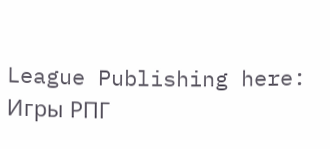League Publishing here:
Игры РПГ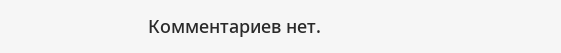Комментариев нет.